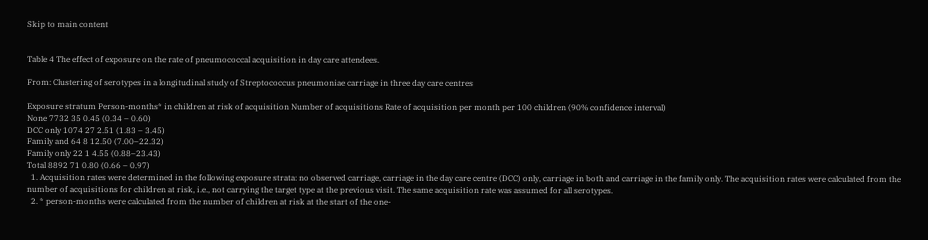Skip to main content


Table 4 The effect of exposure on the rate of pneumococcal acquisition in day care attendees.

From: Clustering of serotypes in a longitudinal study of Streptococcus pneumoniae carriage in three day care centres

Exposure stratum Person-months* in children at risk of acquisition Number of acquisitions Rate of acquisition per month per 100 children (90% confidence interval)
None 7732 35 0.45 (0.34 – 0.60)
DCC only 1074 27 2.51 (1.83 – 3.45)
Family and 64 8 12.50 (7.00–22.32)
Family only 22 1 4.55 (0.88–23.43)
Total 8892 71 0.80 (0.66 – 0.97)
  1. Acquisition rates were determined in the following exposure strata: no observed carriage, carriage in the day care centre (DCC) only, carriage in both and carriage in the family only. The acquisition rates were calculated from the number of acquisitions for children at risk, i.e., not carrying the target type at the previous visit. The same acquisition rate was assumed for all serotypes.
  2. * person-months were calculated from the number of children at risk at the start of the one-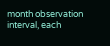month observation interval, each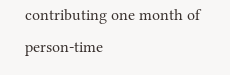contributing one month of person-time